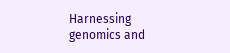Harnessing genomics and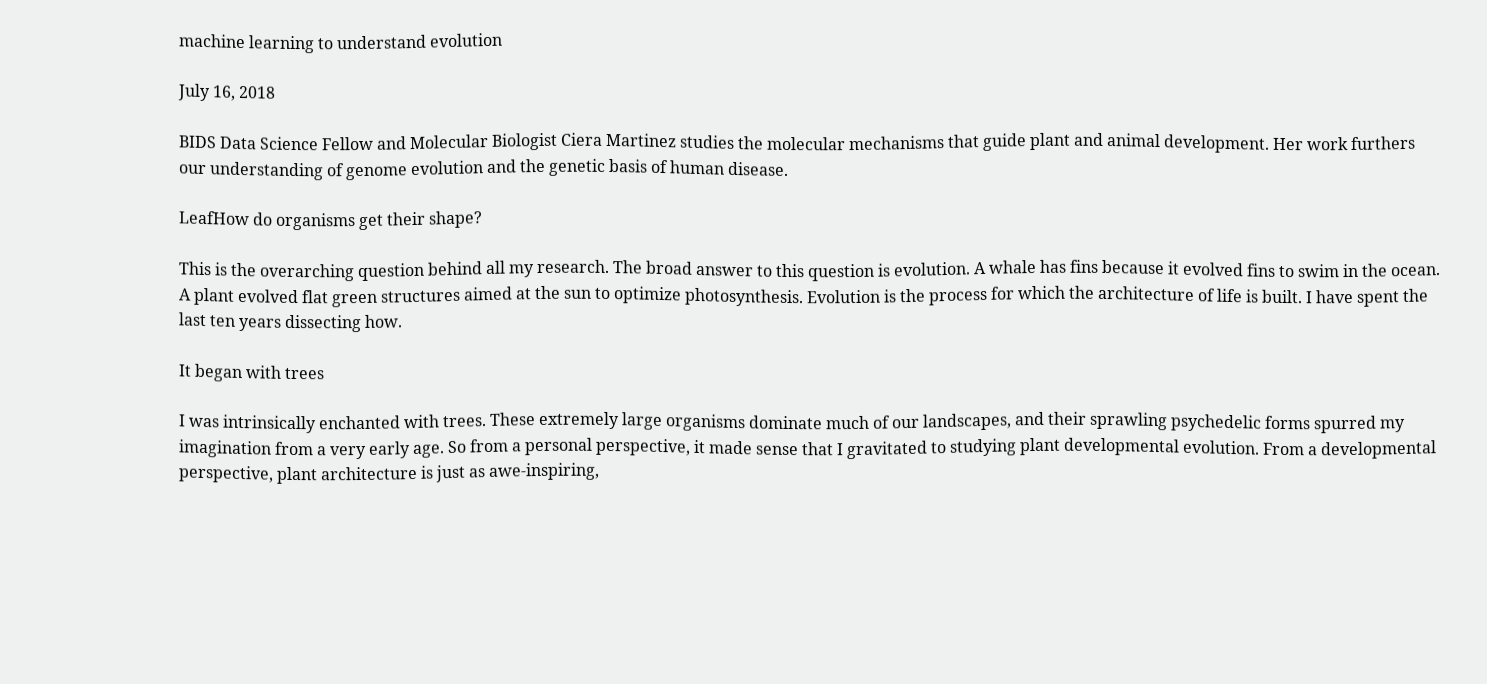machine learning to understand evolution

July 16, 2018

BIDS Data Science Fellow and Molecular Biologist Ciera Martinez studies the molecular mechanisms that guide plant and animal development. Her work furthers our understanding of genome evolution and the genetic basis of human disease.

LeafHow do organisms get their shape?

This is the overarching question behind all my research. The broad answer to this question is evolution. A whale has fins because it evolved fins to swim in the ocean. A plant evolved flat green structures aimed at the sun to optimize photosynthesis. Evolution is the process for which the architecture of life is built. I have spent the last ten years dissecting how.

It began with trees

I was intrinsically enchanted with trees. These extremely large organisms dominate much of our landscapes, and their sprawling psychedelic forms spurred my imagination from a very early age. So from a personal perspective, it made sense that I gravitated to studying plant developmental evolution. From a developmental perspective, plant architecture is just as awe-inspiring,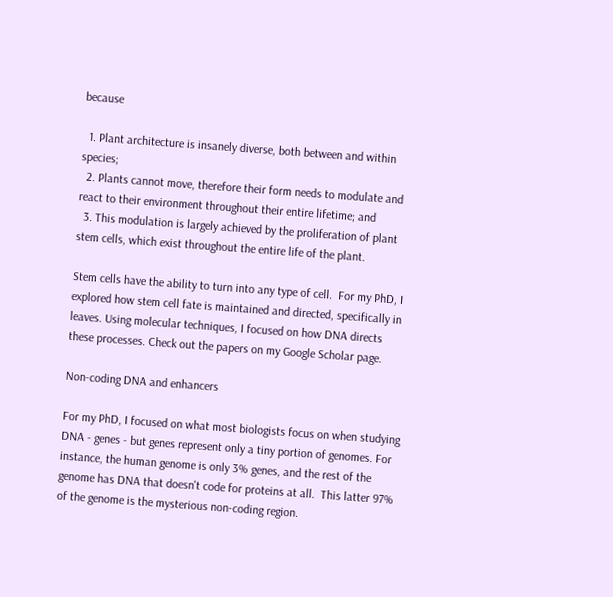because

  1. Plant architecture is insanely diverse, both between and within species;
  2. Plants cannot move, therefore their form needs to modulate and react to their environment throughout their entire lifetime; and
  3. This modulation is largely achieved by the proliferation of plant stem cells, which exist throughout the entire life of the plant.

Stem cells have the ability to turn into any type of cell.  For my PhD, I explored how stem cell fate is maintained and directed, specifically in leaves. Using molecular techniques, I focused on how DNA directs these processes. Check out the papers on my Google Scholar page.

Non-coding DNA and enhancers

For my PhD, I focused on what most biologists focus on when studying DNA - genes - but genes represent only a tiny portion of genomes. For instance, the human genome is only 3% genes, and the rest of the genome has DNA that doesn't code for proteins at all.  This latter 97% of the genome is the mysterious non-coding region.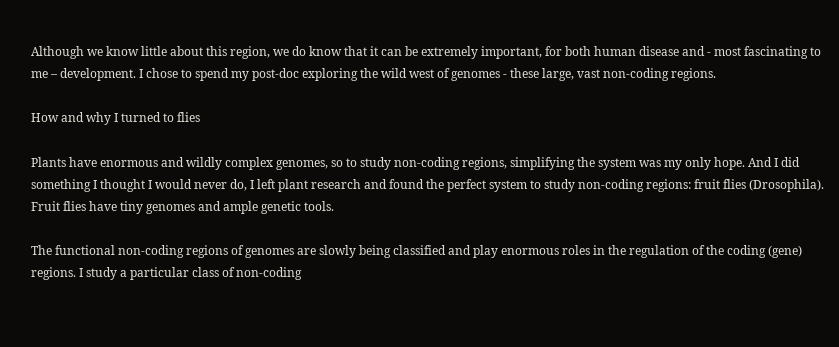Although we know little about this region, we do know that it can be extremely important, for both human disease and - most fascinating to me – development. I chose to spend my post-doc exploring the wild west of genomes - these large, vast non-coding regions.

How and why I turned to flies

Plants have enormous and wildly complex genomes, so to study non-coding regions, simplifying the system was my only hope. And I did something I thought I would never do, I left plant research and found the perfect system to study non-coding regions: fruit flies (Drosophila). Fruit flies have tiny genomes and ample genetic tools.

The functional non-coding regions of genomes are slowly being classified and play enormous roles in the regulation of the coding (gene) regions. I study a particular class of non-coding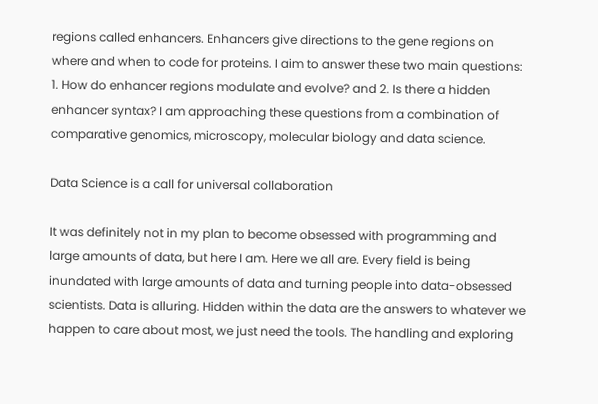regions called enhancers. Enhancers give directions to the gene regions on where and when to code for proteins. I aim to answer these two main questions: 1. How do enhancer regions modulate and evolve? and 2. Is there a hidden enhancer syntax? I am approaching these questions from a combination of comparative genomics, microscopy, molecular biology and data science.

Data Science is a call for universal collaboration

It was definitely not in my plan to become obsessed with programming and large amounts of data, but here I am. Here we all are. Every field is being inundated with large amounts of data and turning people into data-obsessed scientists. Data is alluring. Hidden within the data are the answers to whatever we happen to care about most, we just need the tools. The handling and exploring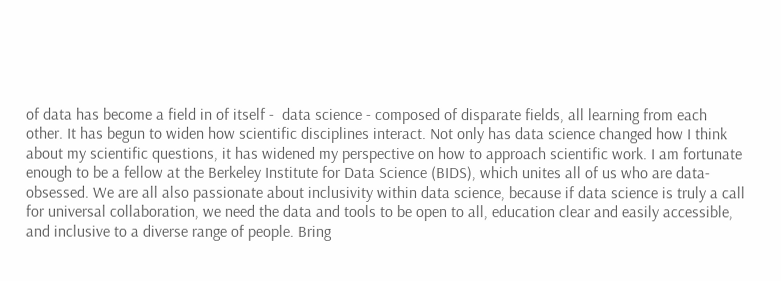of data has become a field in of itself -  data science - composed of disparate fields, all learning from each other. It has begun to widen how scientific disciplines interact. Not only has data science changed how I think about my scientific questions, it has widened my perspective on how to approach scientific work. I am fortunate enough to be a fellow at the Berkeley Institute for Data Science (BIDS), which unites all of us who are data-obsessed. We are all also passionate about inclusivity within data science, because if data science is truly a call for universal collaboration, we need the data and tools to be open to all, education clear and easily accessible, and inclusive to a diverse range of people. Bring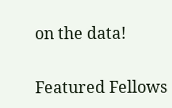on the data!

Featured Fellows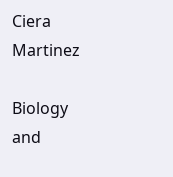Ciera Martinez

Biology and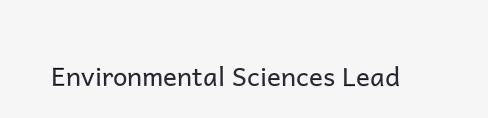Environmental Sciences Lead